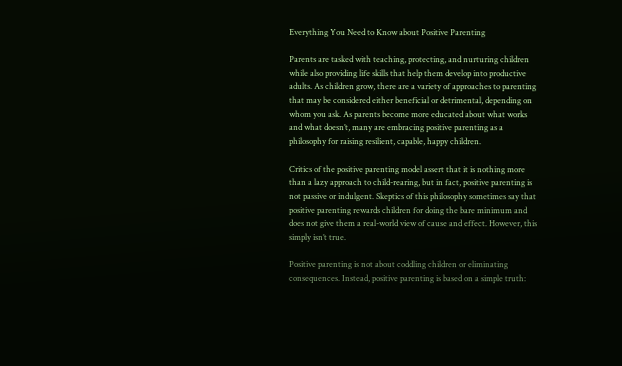Everything You Need to Know about Positive Parenting

Parents are tasked with teaching, protecting, and nurturing children while also providing life skills that help them develop into productive adults. As children grow, there are a variety of approaches to parenting that may be considered either beneficial or detrimental, depending on whom you ask. As parents become more educated about what works and what doesn’t, many are embracing positive parenting as a philosophy for raising resilient, capable, happy children.

Critics of the positive parenting model assert that it is nothing more than a lazy approach to child-rearing, but in fact, positive parenting is not passive or indulgent. Skeptics of this philosophy sometimes say that positive parenting rewards children for doing the bare minimum and does not give them a real-world view of cause and effect. However, this simply isn’t true.

Positive parenting is not about coddling children or eliminating consequences. Instead, positive parenting is based on a simple truth: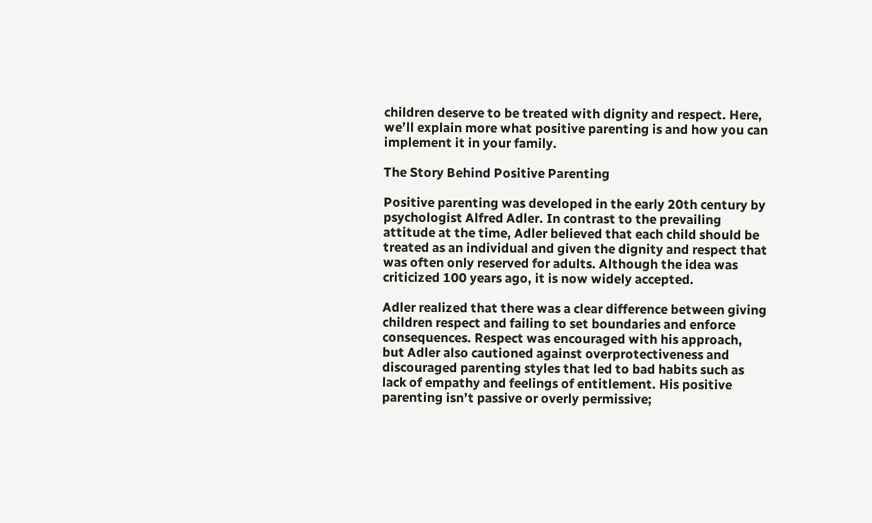children deserve to be treated with dignity and respect. Here, we’ll explain more what positive parenting is and how you can implement it in your family.

The Story Behind Positive Parenting

Positive parenting was developed in the early 20th century by psychologist Alfred Adler. In contrast to the prevailing attitude at the time, Adler believed that each child should be treated as an individual and given the dignity and respect that was often only reserved for adults. Although the idea was criticized 100 years ago, it is now widely accepted.

Adler realized that there was a clear difference between giving children respect and failing to set boundaries and enforce consequences. Respect was encouraged with his approach, but Adler also cautioned against overprotectiveness and discouraged parenting styles that led to bad habits such as lack of empathy and feelings of entitlement. His positive parenting isn’t passive or overly permissive;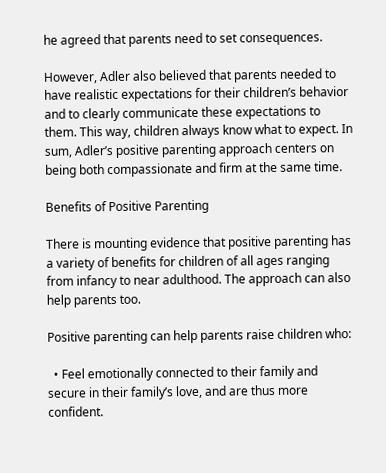he agreed that parents need to set consequences.

However, Adler also believed that parents needed to have realistic expectations for their children’s behavior and to clearly communicate these expectations to them. This way, children always know what to expect. In sum, Adler’s positive parenting approach centers on being both compassionate and firm at the same time.

Benefits of Positive Parenting

There is mounting evidence that positive parenting has a variety of benefits for children of all ages ranging from infancy to near adulthood. The approach can also help parents too.

Positive parenting can help parents raise children who:

  • Feel emotionally connected to their family and secure in their family’s love, and are thus more confident.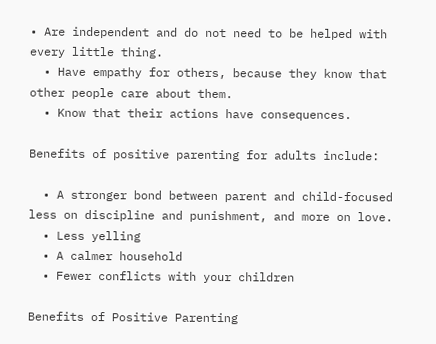• Are independent and do not need to be helped with every little thing.
  • Have empathy for others, because they know that other people care about them.
  • Know that their actions have consequences.

Benefits of positive parenting for adults include:

  • A stronger bond between parent and child-focused less on discipline and punishment, and more on love.
  • Less yelling
  • A calmer household
  • Fewer conflicts with your children

Benefits of Positive Parenting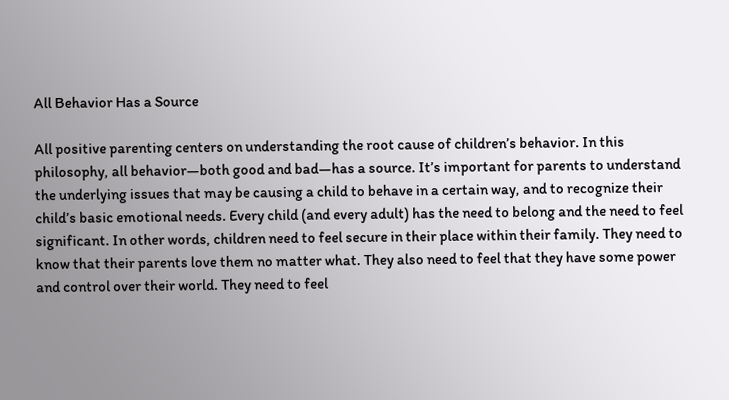All Behavior Has a Source

All positive parenting centers on understanding the root cause of children’s behavior. In this philosophy, all behavior—both good and bad—has a source. It’s important for parents to understand the underlying issues that may be causing a child to behave in a certain way, and to recognize their child’s basic emotional needs. Every child (and every adult) has the need to belong and the need to feel significant. In other words, children need to feel secure in their place within their family. They need to know that their parents love them no matter what. They also need to feel that they have some power and control over their world. They need to feel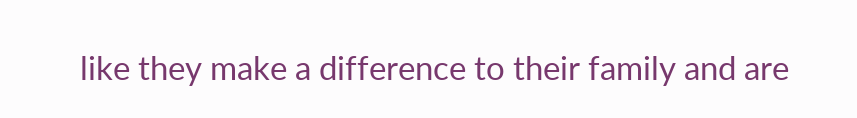like they make a difference to their family and are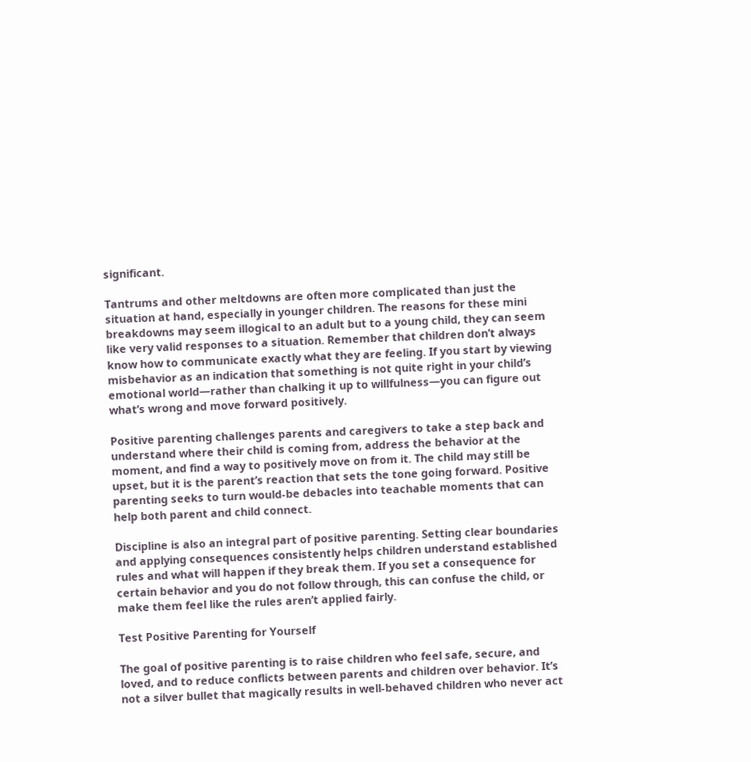significant.

Tantrums and other meltdowns are often more complicated than just the situation at hand, especially in younger children. The reasons for these mini breakdowns may seem illogical to an adult but to a young child, they can seem like very valid responses to a situation. Remember that children don’t always know how to communicate exactly what they are feeling. If you start by viewing misbehavior as an indication that something is not quite right in your child’s emotional world—rather than chalking it up to willfulness—you can figure out what’s wrong and move forward positively.

Positive parenting challenges parents and caregivers to take a step back and understand where their child is coming from, address the behavior at the moment, and find a way to positively move on from it. The child may still be upset, but it is the parent’s reaction that sets the tone going forward. Positive parenting seeks to turn would-be debacles into teachable moments that can help both parent and child connect.

Discipline is also an integral part of positive parenting. Setting clear boundaries and applying consequences consistently helps children understand established rules and what will happen if they break them. If you set a consequence for certain behavior and you do not follow through, this can confuse the child, or make them feel like the rules aren’t applied fairly.

Test Positive Parenting for Yourself

The goal of positive parenting is to raise children who feel safe, secure, and loved, and to reduce conflicts between parents and children over behavior. It’s not a silver bullet that magically results in well-behaved children who never act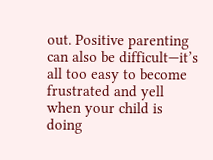out. Positive parenting can also be difficult—it’s all too easy to become frustrated and yell when your child is doing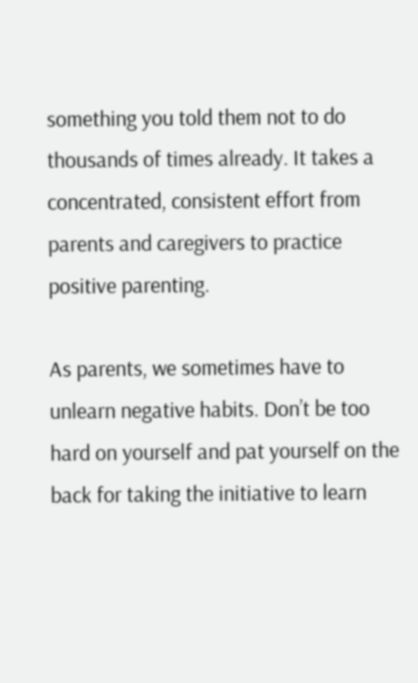something you told them not to do thousands of times already. It takes a concentrated, consistent effort from parents and caregivers to practice positive parenting.

As parents, we sometimes have to unlearn negative habits. Don’t be too hard on yourself and pat yourself on the back for taking the initiative to learn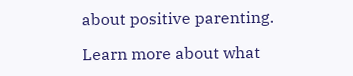about positive parenting.

Learn more about what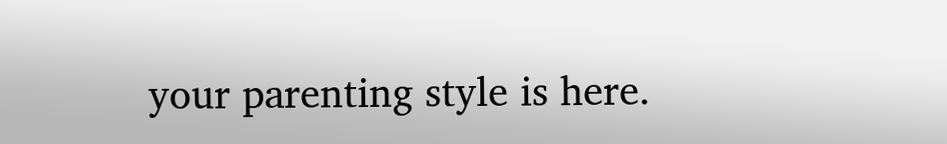your parenting style is here.